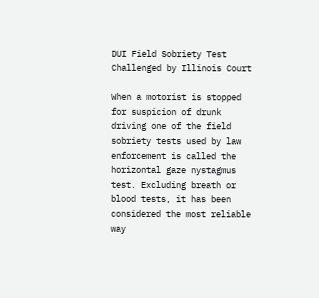DUI Field Sobriety Test Challenged by Illinois Court

When a motorist is stopped for suspicion of drunk driving one of the field sobriety tests used by law enforcement is called the horizontal gaze nystagmus test. Excluding breath or blood tests, it has been considered the most reliable way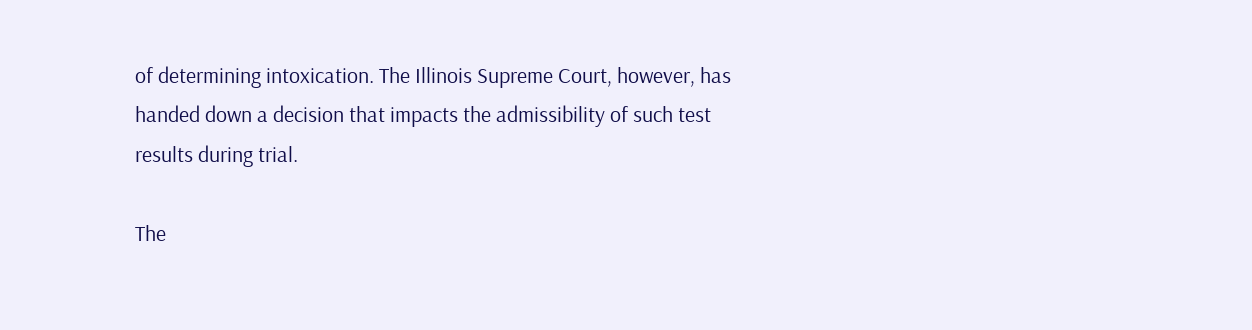of determining intoxication. The Illinois Supreme Court, however, has handed down a decision that impacts the admissibility of such test results during trial.

The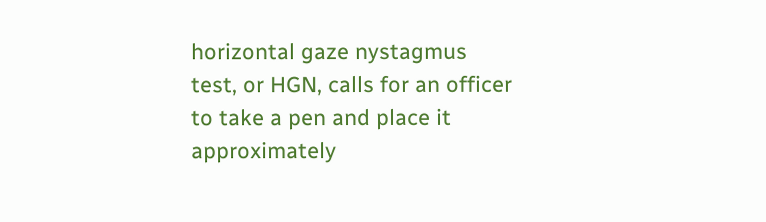horizontal gaze nystagmus test, or HGN, calls for an officer to take a pen and place it approximately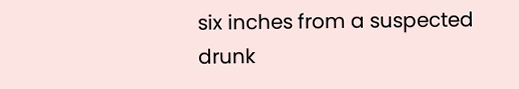six inches from a suspected drunk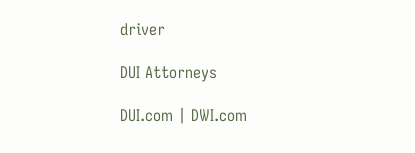driver

DUI Attorneys

DUI.com | DWI.com